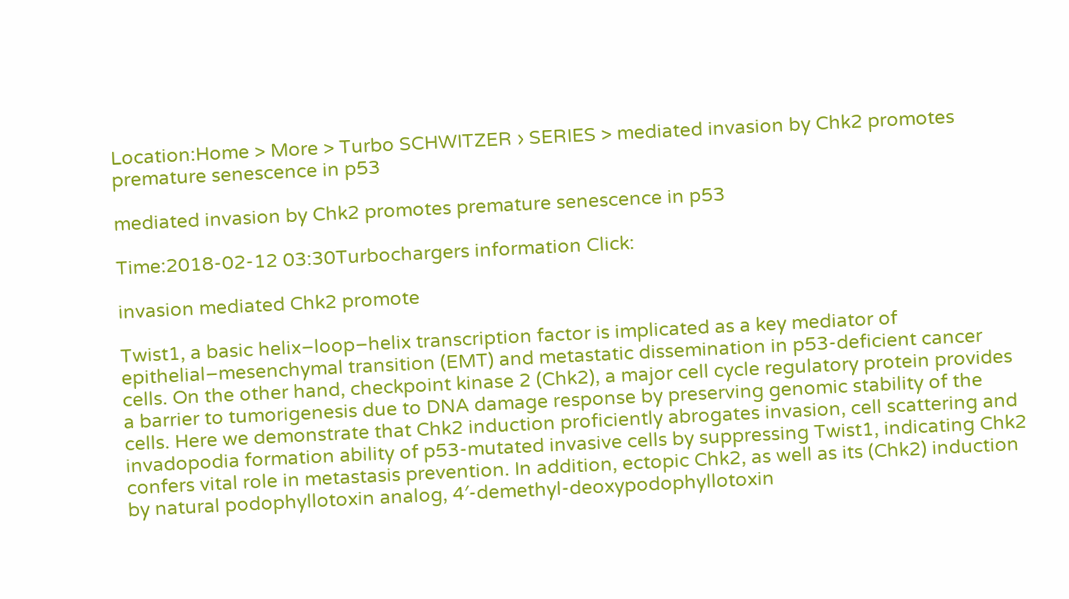Location:Home > More > Turbo SCHWITZER › SERIES > mediated invasion by Chk2 promotes premature senescence in p53

mediated invasion by Chk2 promotes premature senescence in p53

Time:2018-02-12 03:30Turbochargers information Click:

invasion mediated Chk2 promote

Twist1, a basic helix–loop–helix transcription factor is implicated as a key mediator of epithelial–mesenchymal transition (EMT) and metastatic dissemination in p53-deficient cancer cells. On the other hand, checkpoint kinase 2 (Chk2), a major cell cycle regulatory protein provides a barrier to tumorigenesis due to DNA damage response by preserving genomic stability of the cells. Here we demonstrate that Chk2 induction proficiently abrogates invasion, cell scattering and invadopodia formation ability of p53-mutated invasive cells by suppressing Twist1, indicating Chk2 confers vital role in metastasis prevention. In addition, ectopic Chk2, as well as its (Chk2) induction by natural podophyllotoxin analog, 4′-demethyl-deoxypodophyllotoxin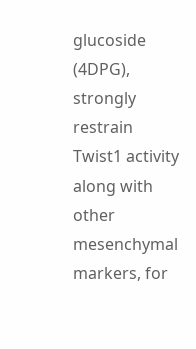glucoside (4DPG), strongly restrain Twist1 activity along with other mesenchymal markers, for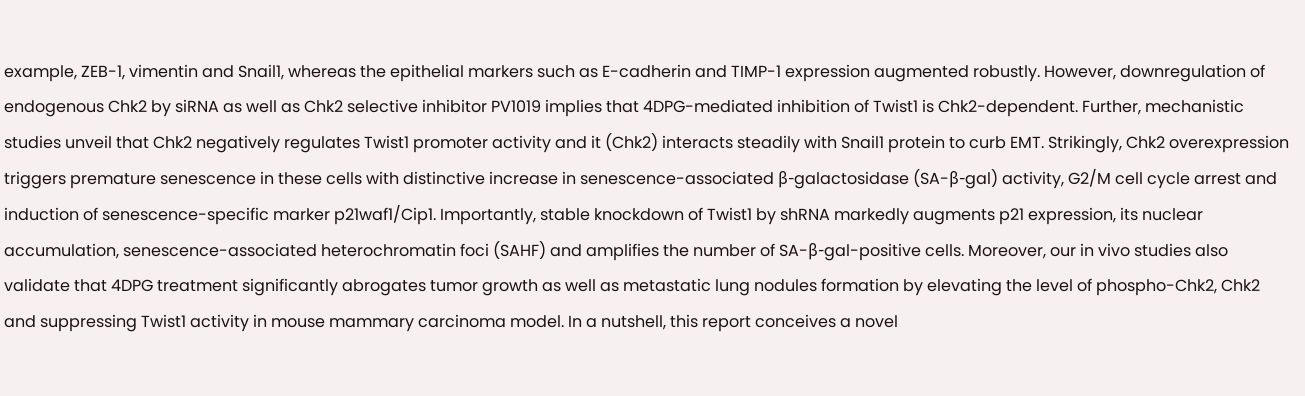example, ZEB-1, vimentin and Snail1, whereas the epithelial markers such as E-cadherin and TIMP-1 expression augmented robustly. However, downregulation of endogenous Chk2 by siRNA as well as Chk2 selective inhibitor PV1019 implies that 4DPG-mediated inhibition of Twist1 is Chk2-dependent. Further, mechanistic studies unveil that Chk2 negatively regulates Twist1 promoter activity and it (Chk2) interacts steadily with Snail1 protein to curb EMT. Strikingly, Chk2 overexpression triggers premature senescence in these cells with distinctive increase in senescence-associated β-galactosidase (SA-β-gal) activity, G2/M cell cycle arrest and induction of senescence-specific marker p21waf1/Cip1. Importantly, stable knockdown of Twist1 by shRNA markedly augments p21 expression, its nuclear accumulation, senescence-associated heterochromatin foci (SAHF) and amplifies the number of SA-β-gal-positive cells. Moreover, our in vivo studies also validate that 4DPG treatment significantly abrogates tumor growth as well as metastatic lung nodules formation by elevating the level of phospho-Chk2, Chk2 and suppressing Twist1 activity in mouse mammary carcinoma model. In a nutshell, this report conceives a novel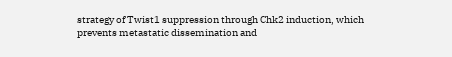strategy of Twist1 suppression through Chk2 induction, which prevents metastatic dissemination and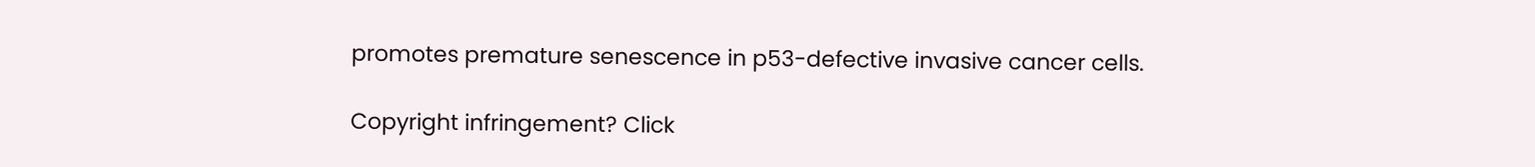promotes premature senescence in p53-defective invasive cancer cells.

Copyright infringement? Click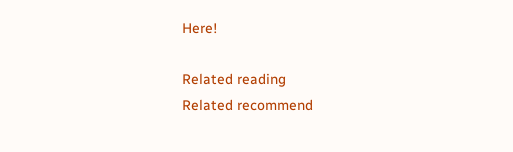Here!

Related reading
Related recommend